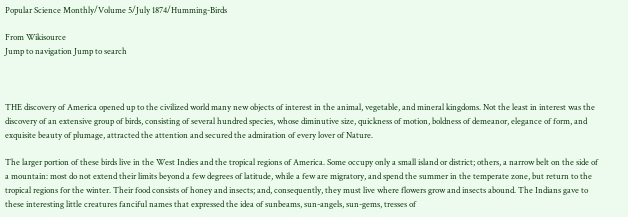Popular Science Monthly/Volume 5/July 1874/Humming-Birds

From Wikisource
Jump to navigation Jump to search



THE discovery of America opened up to the civilized world many new objects of interest in the animal, vegetable, and mineral kingdoms. Not the least in interest was the discovery of an extensive group of birds, consisting of several hundred species, whose diminutive size, quickness of motion, boldness of demeanor, elegance of form, and exquisite beauty of plumage, attracted the attention and secured the admiration of every lover of Nature.

The larger portion of these birds live in the West Indies and the tropical regions of America. Some occupy only a small island or district; others, a narrow belt on the side of a mountain: most do not extend their limits beyond a few degrees of latitude, while a few are migratory, and spend the summer in the temperate zone, but return to the tropical regions for the winter. Their food consists of honey and insects; and, consequently, they must live where flowers grow and insects abound. The Indians gave to these interesting little creatures fanciful names that expressed the idea of sunbeams, sun-angels, sun-gems, tresses of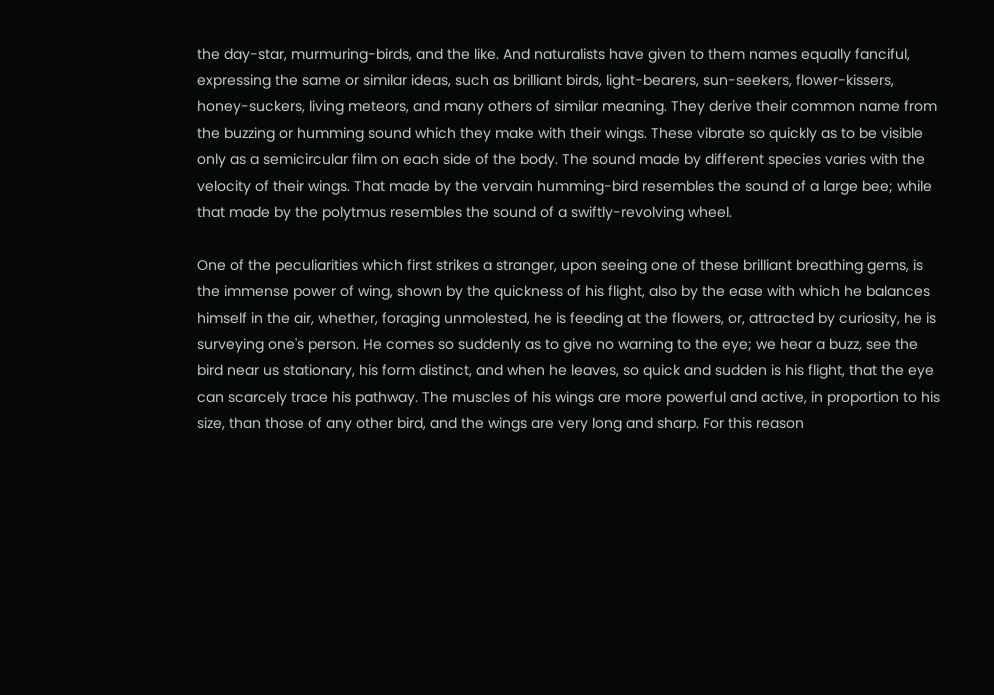the day-star, murmuring-birds, and the like. And naturalists have given to them names equally fanciful, expressing the same or similar ideas, such as brilliant birds, light-bearers, sun-seekers, flower-kissers, honey-suckers, living meteors, and many others of similar meaning. They derive their common name from the buzzing or humming sound which they make with their wings. These vibrate so quickly as to be visible only as a semicircular film on each side of the body. The sound made by different species varies with the velocity of their wings. That made by the vervain humming-bird resembles the sound of a large bee; while that made by the polytmus resembles the sound of a swiftly-revolving wheel.

One of the peculiarities which first strikes a stranger, upon seeing one of these brilliant breathing gems, is the immense power of wing, shown by the quickness of his flight, also by the ease with which he balances himself in the air, whether, foraging unmolested, he is feeding at the flowers, or, attracted by curiosity, he is surveying one's person. He comes so suddenly as to give no warning to the eye; we hear a buzz, see the bird near us stationary, his form distinct, and when he leaves, so quick and sudden is his flight, that the eye can scarcely trace his pathway. The muscles of his wings are more powerful and active, in proportion to his size, than those of any other bird, and the wings are very long and sharp. For this reason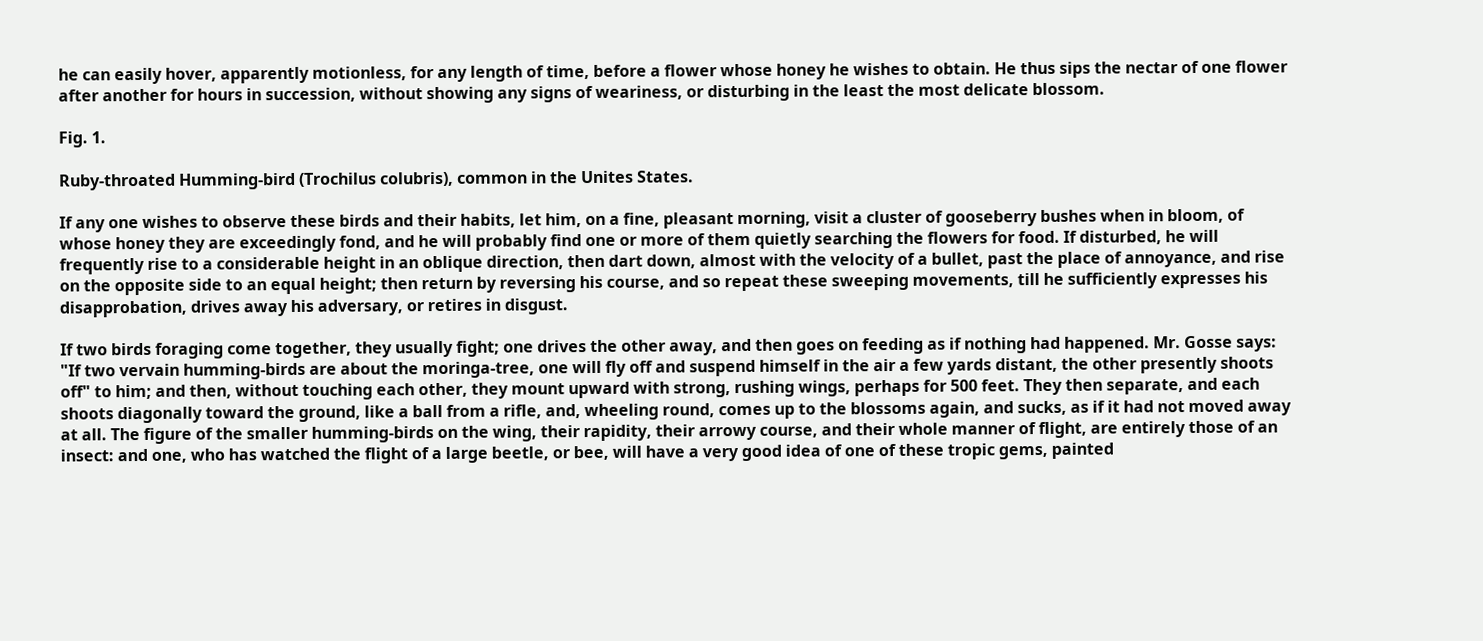he can easily hover, apparently motionless, for any length of time, before a flower whose honey he wishes to obtain. He thus sips the nectar of one flower after another for hours in succession, without showing any signs of weariness, or disturbing in the least the most delicate blossom.

Fig. 1.

Ruby-throated Humming-bird (Trochilus colubris), common in the Unites States.

If any one wishes to observe these birds and their habits, let him, on a fine, pleasant morning, visit a cluster of gooseberry bushes when in bloom, of whose honey they are exceedingly fond, and he will probably find one or more of them quietly searching the flowers for food. If disturbed, he will frequently rise to a considerable height in an oblique direction, then dart down, almost with the velocity of a bullet, past the place of annoyance, and rise on the opposite side to an equal height; then return by reversing his course, and so repeat these sweeping movements, till he sufficiently expresses his disapprobation, drives away his adversary, or retires in disgust.

If two birds foraging come together, they usually fight; one drives the other away, and then goes on feeding as if nothing had happened. Mr. Gosse says: "If two vervain humming-birds are about the moringa-tree, one will fly off and suspend himself in the air a few yards distant, the other presently shoots off" to him; and then, without touching each other, they mount upward with strong, rushing wings, perhaps for 500 feet. They then separate, and each shoots diagonally toward the ground, like a ball from a rifle, and, wheeling round, comes up to the blossoms again, and sucks, as if it had not moved away at all. The figure of the smaller humming-birds on the wing, their rapidity, their arrowy course, and their whole manner of flight, are entirely those of an insect: and one, who has watched the flight of a large beetle, or bee, will have a very good idea of one of these tropic gems, painted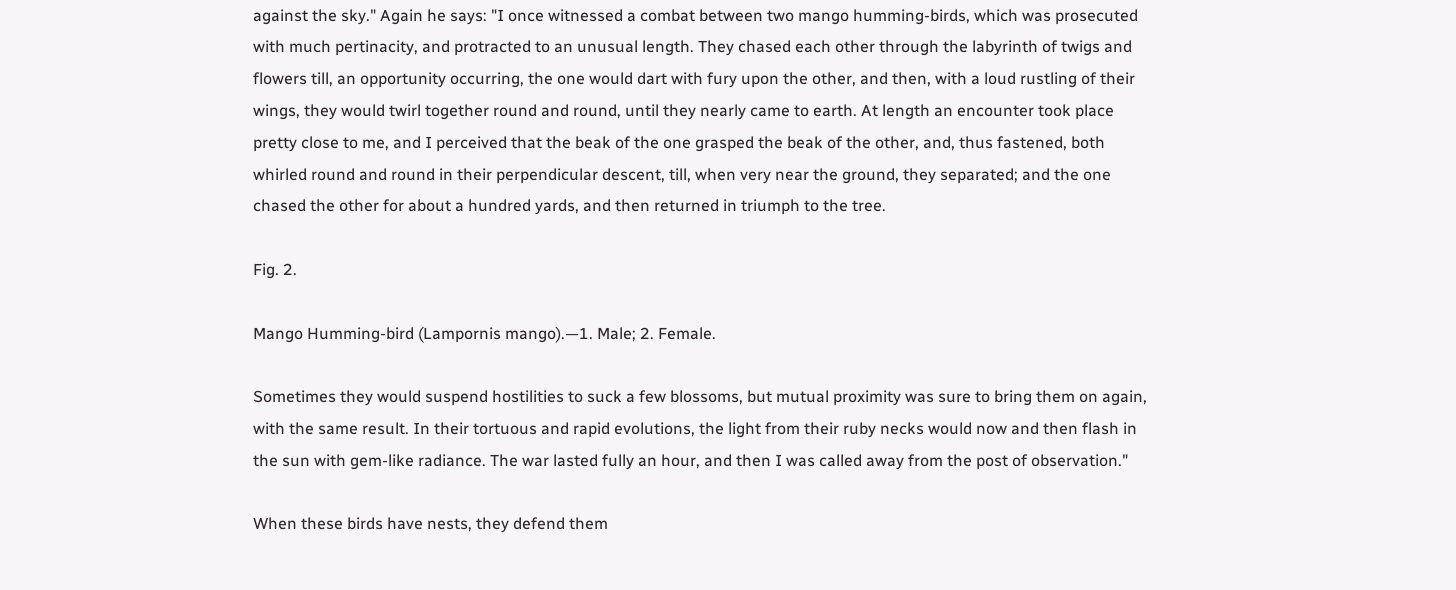against the sky." Again he says: "I once witnessed a combat between two mango humming-birds, which was prosecuted with much pertinacity, and protracted to an unusual length. They chased each other through the labyrinth of twigs and flowers till, an opportunity occurring, the one would dart with fury upon the other, and then, with a loud rustling of their wings, they would twirl together round and round, until they nearly came to earth. At length an encounter took place pretty close to me, and I perceived that the beak of the one grasped the beak of the other, and, thus fastened, both whirled round and round in their perpendicular descent, till, when very near the ground, they separated; and the one chased the other for about a hundred yards, and then returned in triumph to the tree.

Fig. 2.

Mango Humming-bird (Lampornis mango).—1. Male; 2. Female.

Sometimes they would suspend hostilities to suck a few blossoms, but mutual proximity was sure to bring them on again, with the same result. In their tortuous and rapid evolutions, the light from their ruby necks would now and then flash in the sun with gem-like radiance. The war lasted fully an hour, and then I was called away from the post of observation."

When these birds have nests, they defend them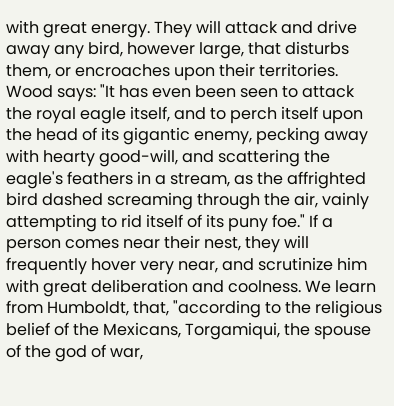with great energy. They will attack and drive away any bird, however large, that disturbs them, or encroaches upon their territories. Wood says: "It has even been seen to attack the royal eagle itself, and to perch itself upon the head of its gigantic enemy, pecking away with hearty good-will, and scattering the eagle's feathers in a stream, as the affrighted bird dashed screaming through the air, vainly attempting to rid itself of its puny foe." If a person comes near their nest, they will frequently hover very near, and scrutinize him with great deliberation and coolness. We learn from Humboldt, that, "according to the religious belief of the Mexicans, Torgamiqui, the spouse of the god of war,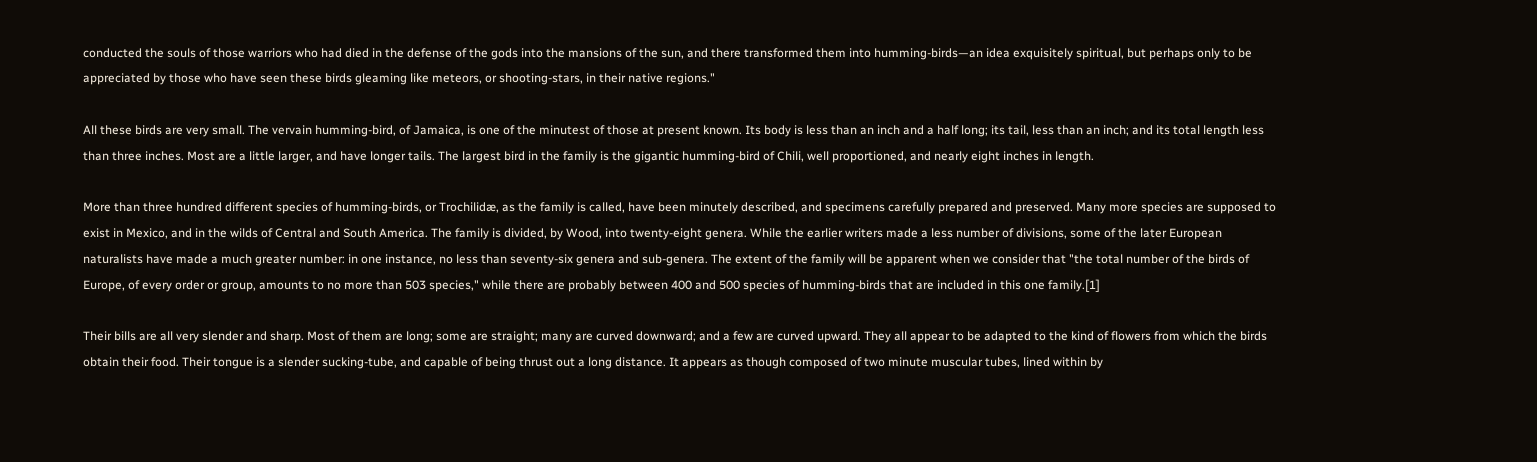conducted the souls of those warriors who had died in the defense of the gods into the mansions of the sun, and there transformed them into humming-birds—an idea exquisitely spiritual, but perhaps only to be appreciated by those who have seen these birds gleaming like meteors, or shooting-stars, in their native regions."

All these birds are very small. The vervain humming-bird, of Jamaica, is one of the minutest of those at present known. Its body is less than an inch and a half long; its tail, less than an inch; and its total length less than three inches. Most are a little larger, and have longer tails. The largest bird in the family is the gigantic humming-bird of Chili, well proportioned, and nearly eight inches in length.

More than three hundred different species of humming-birds, or Trochilidæ, as the family is called, have been minutely described, and specimens carefully prepared and preserved. Many more species are supposed to exist in Mexico, and in the wilds of Central and South America. The family is divided, by Wood, into twenty-eight genera. While the earlier writers made a less number of divisions, some of the later European naturalists have made a much greater number: in one instance, no less than seventy-six genera and sub-genera. The extent of the family will be apparent when we consider that "the total number of the birds of Europe, of every order or group, amounts to no more than 503 species," while there are probably between 400 and 500 species of humming-birds that are included in this one family.[1]

Their bills are all very slender and sharp. Most of them are long; some are straight; many are curved downward; and a few are curved upward. They all appear to be adapted to the kind of flowers from which the birds obtain their food. Their tongue is a slender sucking-tube, and capable of being thrust out a long distance. It appears as though composed of two minute muscular tubes, lined within by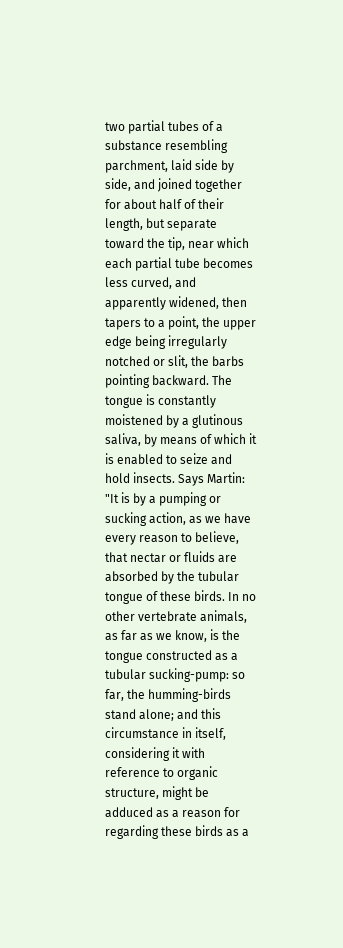two partial tubes of a substance resembling parchment, laid side by side, and joined together for about half of their length, but separate toward the tip, near which each partial tube becomes less curved, and apparently widened, then tapers to a point, the upper edge being irregularly notched or slit, the barbs pointing backward. The tongue is constantly moistened by a glutinous saliva, by means of which it is enabled to seize and hold insects. Says Martin: "It is by a pumping or sucking action, as we have every reason to believe, that nectar or fluids are absorbed by the tubular tongue of these birds. In no other vertebrate animals, as far as we know, is the tongue constructed as a tubular sucking-pump: so far, the humming-birds stand alone; and this circumstance in itself, considering it with reference to organic structure, might be adduced as a reason for regarding these birds as a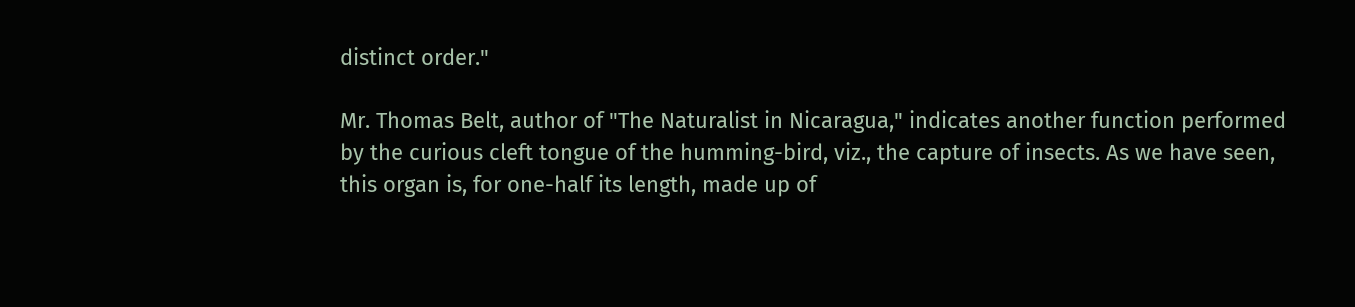distinct order."

Mr. Thomas Belt, author of "The Naturalist in Nicaragua," indicates another function performed by the curious cleft tongue of the humming-bird, viz., the capture of insects. As we have seen, this organ is, for one-half its length, made up of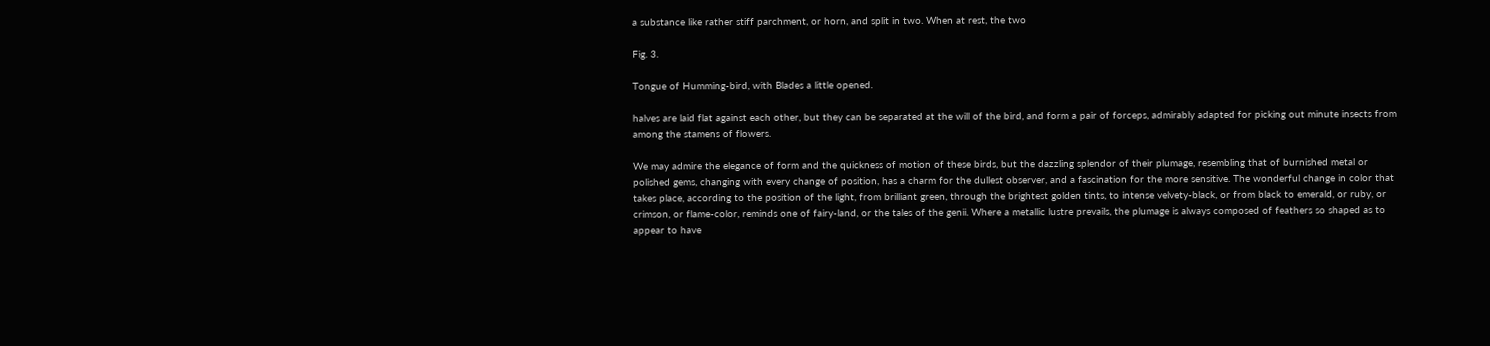a substance like rather stiff parchment, or horn, and split in two. When at rest, the two

Fig. 3.

Tongue of Humming-bird, with Blades a little opened.

halves are laid flat against each other, but they can be separated at the will of the bird, and form a pair of forceps, admirably adapted for picking out minute insects from among the stamens of flowers.

We may admire the elegance of form and the quickness of motion of these birds, but the dazzling splendor of their plumage, resembling that of burnished metal or polished gems, changing with every change of position, has a charm for the dullest observer, and a fascination for the more sensitive. The wonderful change in color that takes place, according to the position of the light, from brilliant green, through the brightest golden tints, to intense velvety-black, or from black to emerald, or ruby, or crimson, or flame-color, reminds one of fairy-land, or the tales of the genii. Where a metallic lustre prevails, the plumage is always composed of feathers so shaped as to appear to have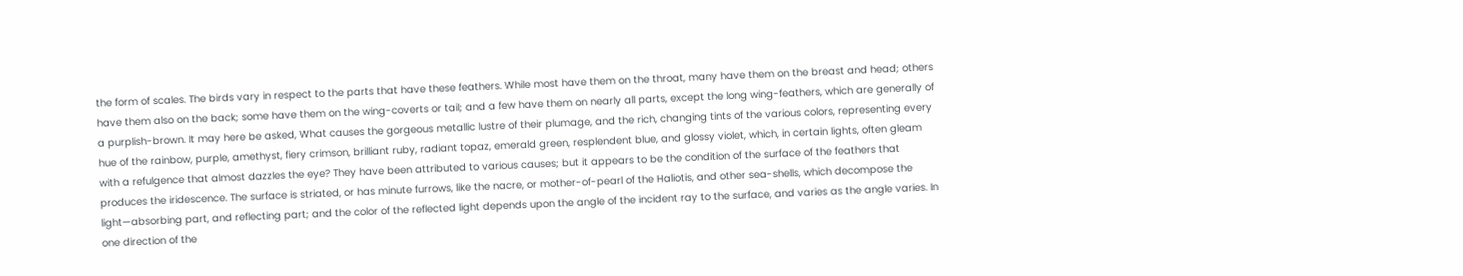the form of scales. The birds vary in respect to the parts that have these feathers. While most have them on the throat, many have them on the breast and head; others have them also on the back; some have them on the wing-coverts or tail; and a few have them on nearly all parts, except the long wing-feathers, which are generally of a purplish-brown. It may here be asked, What causes the gorgeous metallic lustre of their plumage, and the rich, changing tints of the various colors, representing every hue of the rainbow, purple, amethyst, fiery crimson, brilliant ruby, radiant topaz, emerald green, resplendent blue, and glossy violet, which, in certain lights, often gleam with a refulgence that almost dazzles the eye? They have been attributed to various causes; but it appears to be the condition of the surface of the feathers that produces the iridescence. The surface is striated, or has minute furrows, like the nacre, or mother-of-pearl of the Haliotis, and other sea-shells, which decompose the light—absorbing part, and reflecting part; and the color of the reflected light depends upon the angle of the incident ray to the surface, and varies as the angle varies. In one direction of the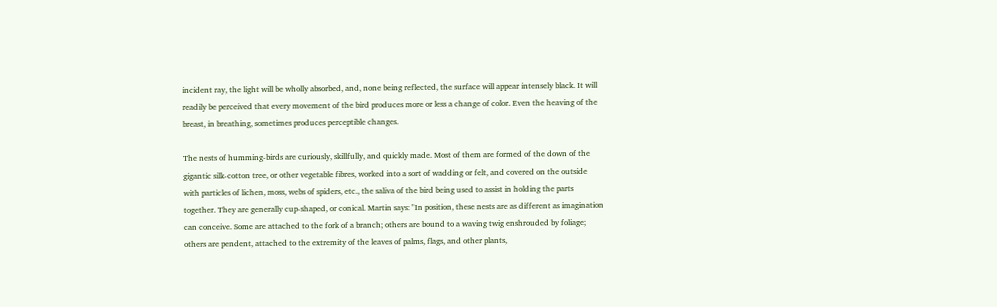incident ray, the light will be wholly absorbed, and, none being reflected, the surface will appear intensely black. It will readily be perceived that every movement of the bird produces more or less a change of color. Even the heaving of the breast, in breathing, sometimes produces perceptible changes.

The nests of humming-birds are curiously, skillfully, and quickly made. Most of them are formed of the down of the gigantic silk-cotton tree, or other vegetable fibres, worked into a sort of wadding or felt, and covered on the outside with particles of lichen, moss, webs of spiders, etc., the saliva of the bird being used to assist in holding the parts together. They are generally cup-shaped, or conical. Martin says: "In position, these nests are as different as imagination can conceive. Some are attached to the fork of a branch; others are bound to a waving twig enshrouded by foliage; others are pendent, attached to the extremity of the leaves of palms, flags, and other plants,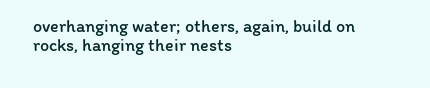overhanging water; others, again, build on rocks, hanging their nests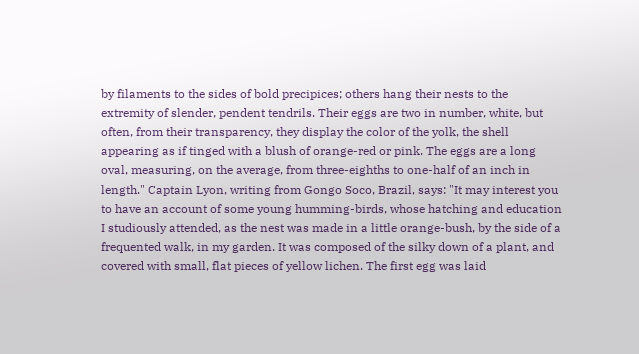by filaments to the sides of bold precipices; others hang their nests to the extremity of slender, pendent tendrils. Their eggs are two in number, white, but often, from their transparency, they display the color of the yolk, the shell appearing as if tinged with a blush of orange-red or pink. The eggs are a long oval, measuring, on the average, from three-eighths to one-half of an inch in length." Captain Lyon, writing from Gongo Soco, Brazil, says: "It may interest you to have an account of some young humming-birds, whose hatching and education I studiously attended, as the nest was made in a little orange-bush, by the side of a frequented walk, in my garden. It was composed of the silky down of a plant, and covered with small, flat pieces of yellow lichen. The first egg was laid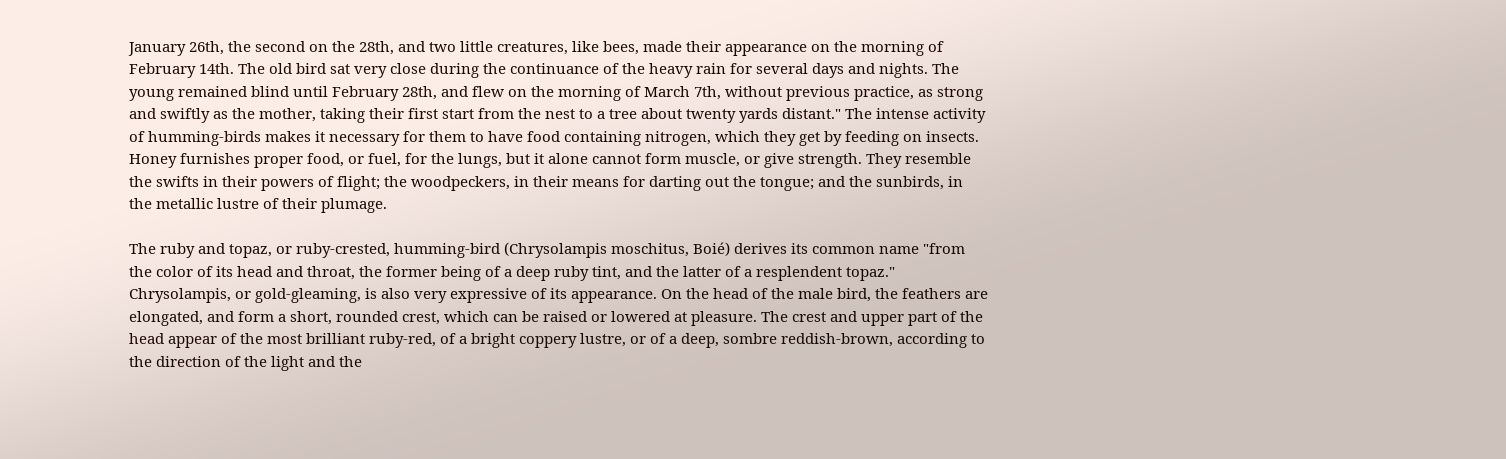January 26th, the second on the 28th, and two little creatures, like bees, made their appearance on the morning of February 14th. The old bird sat very close during the continuance of the heavy rain for several days and nights. The young remained blind until February 28th, and flew on the morning of March 7th, without previous practice, as strong and swiftly as the mother, taking their first start from the nest to a tree about twenty yards distant." The intense activity of humming-birds makes it necessary for them to have food containing nitrogen, which they get by feeding on insects. Honey furnishes proper food, or fuel, for the lungs, but it alone cannot form muscle, or give strength. They resemble the swifts in their powers of flight; the woodpeckers, in their means for darting out the tongue; and the sunbirds, in the metallic lustre of their plumage.

The ruby and topaz, or ruby-crested, humming-bird (Chrysolampis moschitus, Boié) derives its common name "from the color of its head and throat, the former being of a deep ruby tint, and the latter of a resplendent topaz." Chrysolampis, or gold-gleaming, is also very expressive of its appearance. On the head of the male bird, the feathers are elongated, and form a short, rounded crest, which can be raised or lowered at pleasure. The crest and upper part of the head appear of the most brilliant ruby-red, of a bright coppery lustre, or of a deep, sombre reddish-brown, according to the direction of the light and the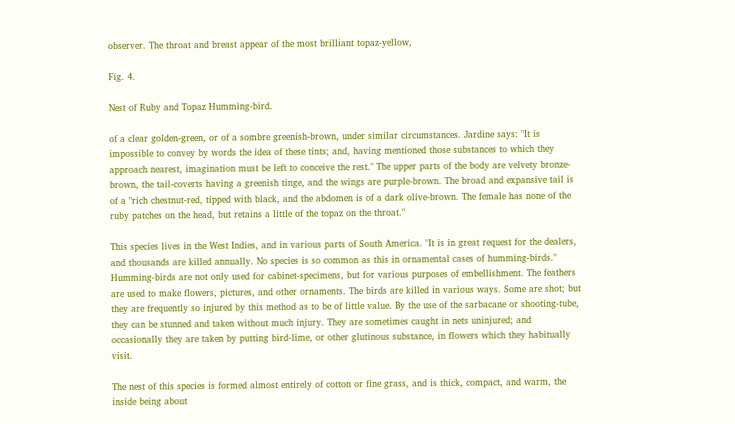observer. The throat and breast appear of the most brilliant topaz-yellow,

Fig. 4.

Nest of Ruby and Topaz Humming-bird.

of a clear golden-green, or of a sombre greenish-brown, under similar circumstances. Jardine says: "It is impossible to convey by words the idea of these tints; and, having mentioned those substances to which they approach nearest, imagination must be left to conceive the rest." The upper parts of the body are velvety bronze-brown, the tail-coverts having a greenish tinge, and the wings are purple-brown. The broad and expansive tail is of a "rich chestnut-red, tipped with black, and the abdomen is of a dark olive-brown. The female has none of the ruby patches on the head, but retains a little of the topaz on the throat."

This species lives in the West Indies, and in various parts of South America. "It is in great request for the dealers, and thousands are killed annually. No species is so common as this in ornamental cases of humming-birds." Humming-birds are not only used for cabinet-specimens, but for various purposes of embellishment. The feathers are used to make flowers, pictures, and other ornaments. The birds are killed in various ways. Some are shot; but they are frequently so injured by this method as to be of little value. By the use of the sarbacane or shooting-tube, they can be stunned and taken without much injury. They are sometimes caught in nets uninjured; and occasionally they are taken by putting bird-lime, or other glutinous substance, in flowers which they habitually visit.

The nest of this species is formed almost entirely of cotton or fine grass, and is thick, compact, and warm, the inside being about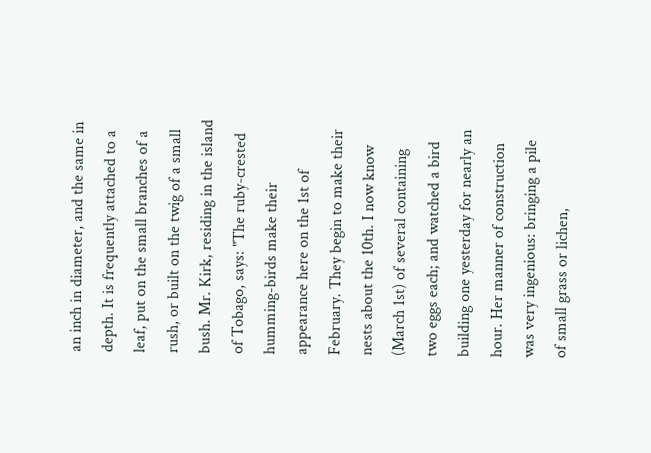an inch in diameter, and the same in depth. It is frequently attached to a leaf, put on the small branches of a rush, or built on the twig of a small bush. Mr. Kirk, residing in the island of Tobago, says: "The ruby-crested humming-birds make their appearance here on the 1st of February. They begin to make their nests about the 10th. I now know (March 1st) of several containing two eggs each; and watched a bird building one yesterday for nearly an hour. Her manner of construction was very ingenious: bringing a pile of small grass or lichen,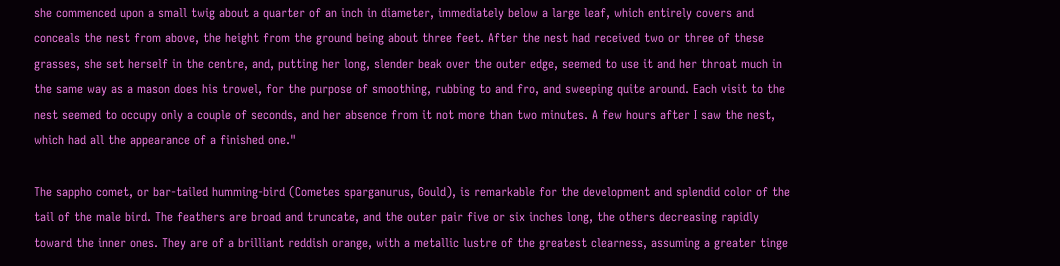she commenced upon a small twig about a quarter of an inch in diameter, immediately below a large leaf, which entirely covers and conceals the nest from above, the height from the ground being about three feet. After the nest had received two or three of these grasses, she set herself in the centre, and, putting her long, slender beak over the outer edge, seemed to use it and her throat much in the same way as a mason does his trowel, for the purpose of smoothing, rubbing to and fro, and sweeping quite around. Each visit to the nest seemed to occupy only a couple of seconds, and her absence from it not more than two minutes. A few hours after I saw the nest, which had all the appearance of a finished one."

The sappho comet, or bar-tailed humming-bird (Cometes sparganurus, Gould), is remarkable for the development and splendid color of the tail of the male bird. The feathers are broad and truncate, and the outer pair five or six inches long, the others decreasing rapidly toward the inner ones. They are of a brilliant reddish orange, with a metallic lustre of the greatest clearness, assuming a greater tinge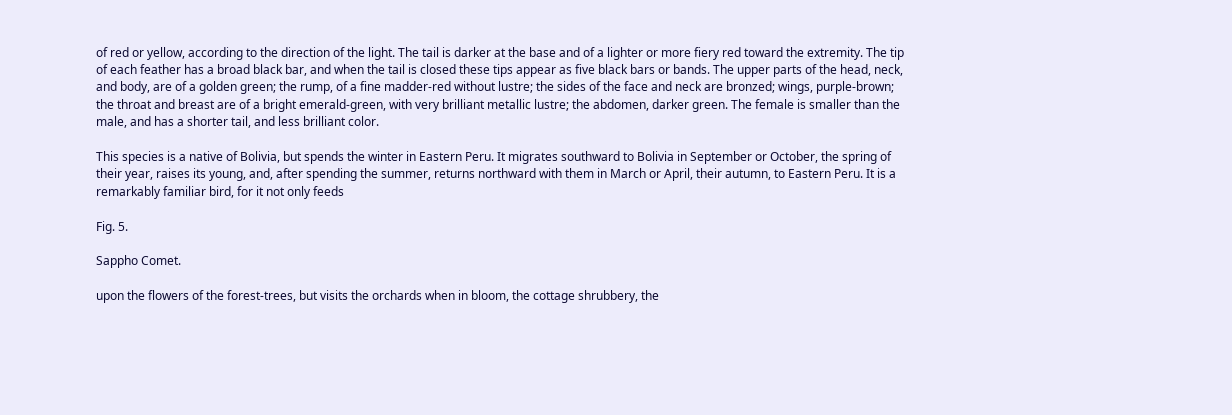of red or yellow, according to the direction of the light. The tail is darker at the base and of a lighter or more fiery red toward the extremity. The tip of each feather has a broad black bar, and when the tail is closed these tips appear as five black bars or bands. The upper parts of the head, neck, and body, are of a golden green; the rump, of a fine madder-red without lustre; the sides of the face and neck are bronzed; wings, purple-brown; the throat and breast are of a bright emerald-green, with very brilliant metallic lustre; the abdomen, darker green. The female is smaller than the male, and has a shorter tail, and less brilliant color.

This species is a native of Bolivia, but spends the winter in Eastern Peru. It migrates southward to Bolivia in September or October, the spring of their year, raises its young, and, after spending the summer, returns northward with them in March or April, their autumn, to Eastern Peru. It is a remarkably familiar bird, for it not only feeds

Fig. 5.

Sappho Comet.

upon the flowers of the forest-trees, but visits the orchards when in bloom, the cottage shrubbery, the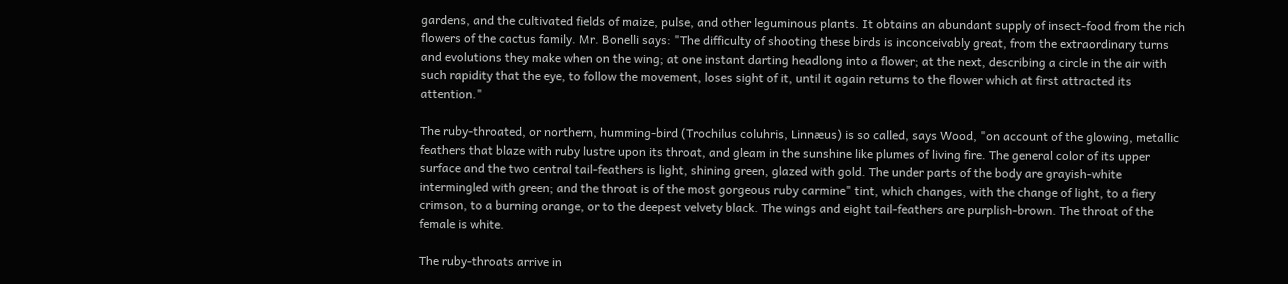gardens, and the cultivated fields of maize, pulse, and other leguminous plants. It obtains an abundant supply of insect-food from the rich flowers of the cactus family. Mr. Bonelli says: "The difficulty of shooting these birds is inconceivably great, from the extraordinary turns and evolutions they make when on the wing; at one instant darting headlong into a flower; at the next, describing a circle in the air with such rapidity that the eye, to follow the movement, loses sight of it, until it again returns to the flower which at first attracted its attention."

The ruby-throated, or northern, humming-bird (Trochilus coluhris, Linnæus) is so called, says Wood, "on account of the glowing, metallic feathers that blaze with ruby lustre upon its throat, and gleam in the sunshine like plumes of living fire. The general color of its upper surface and the two central tail-feathers is light, shining green, glazed with gold. The under parts of the body are grayish-white intermingled with green; and the throat is of the most gorgeous ruby carmine" tint, which changes, with the change of light, to a fiery crimson, to a burning orange, or to the deepest velvety black. The wings and eight tail-feathers are purplish-brown. The throat of the female is white.

The ruby-throats arrive in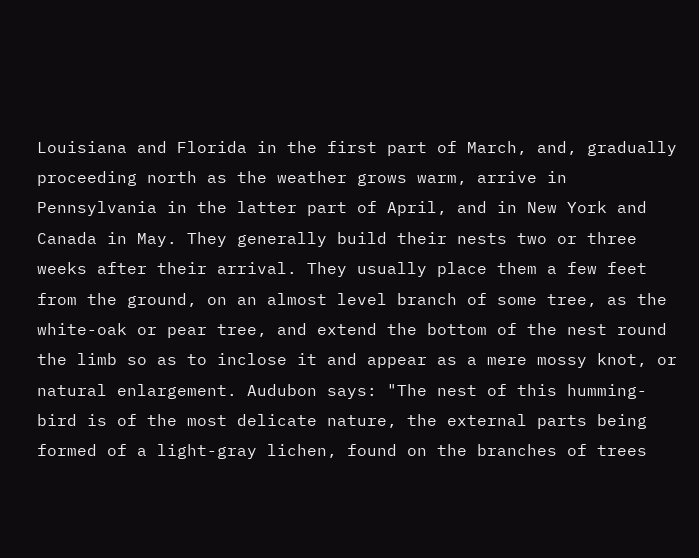Louisiana and Florida in the first part of March, and, gradually proceeding north as the weather grows warm, arrive in Pennsylvania in the latter part of April, and in New York and Canada in May. They generally build their nests two or three weeks after their arrival. They usually place them a few feet from the ground, on an almost level branch of some tree, as the white-oak or pear tree, and extend the bottom of the nest round the limb so as to inclose it and appear as a mere mossy knot, or natural enlargement. Audubon says: "The nest of this humming-bird is of the most delicate nature, the external parts being formed of a light-gray lichen, found on the branches of trees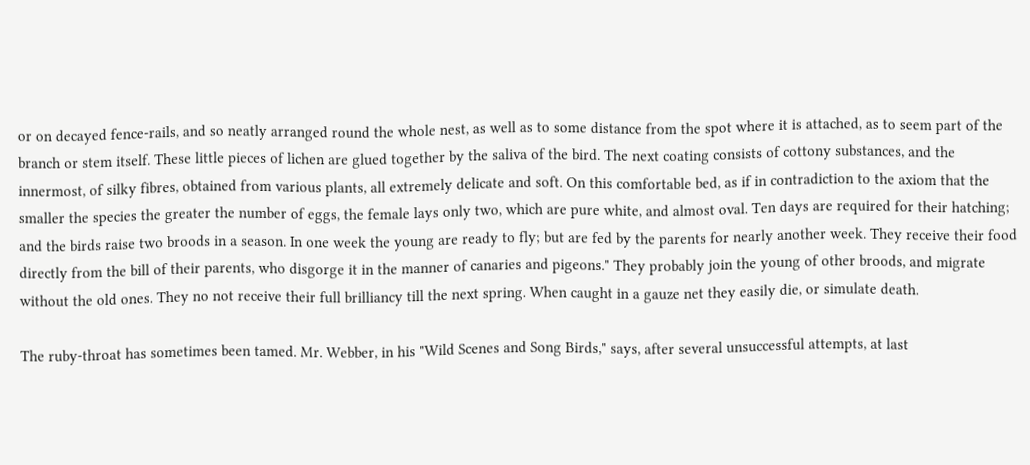or on decayed fence-rails, and so neatly arranged round the whole nest, as well as to some distance from the spot where it is attached, as to seem part of the branch or stem itself. These little pieces of lichen are glued together by the saliva of the bird. The next coating consists of cottony substances, and the innermost, of silky fibres, obtained from various plants, all extremely delicate and soft. On this comfortable bed, as if in contradiction to the axiom that the smaller the species the greater the number of eggs, the female lays only two, which are pure white, and almost oval. Ten days are required for their hatching; and the birds raise two broods in a season. In one week the young are ready to fly; but are fed by the parents for nearly another week. They receive their food directly from the bill of their parents, who disgorge it in the manner of canaries and pigeons." They probably join the young of other broods, and migrate without the old ones. They no not receive their full brilliancy till the next spring. When caught in a gauze net they easily die, or simulate death.

The ruby-throat has sometimes been tamed. Mr. Webber, in his "Wild Scenes and Song Birds," says, after several unsuccessful attempts, at last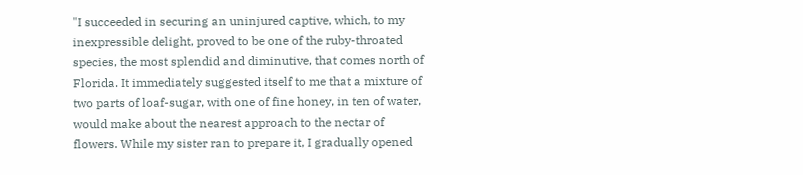"I succeeded in securing an uninjured captive, which, to my inexpressible delight, proved to be one of the ruby-throated species, the most splendid and diminutive, that comes north of Florida. It immediately suggested itself to me that a mixture of two parts of loaf-sugar, with one of fine honey, in ten of water, would make about the nearest approach to the nectar of flowers. While my sister ran to prepare it, I gradually opened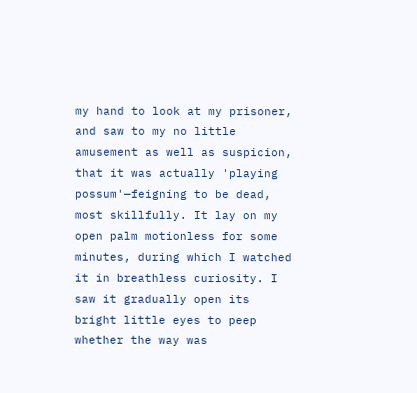my hand to look at my prisoner, and saw to my no little amusement as well as suspicion, that it was actually 'playing possum'—feigning to be dead, most skillfully. It lay on my open palm motionless for some minutes, during which I watched it in breathless curiosity. I saw it gradually open its bright little eyes to peep whether the way was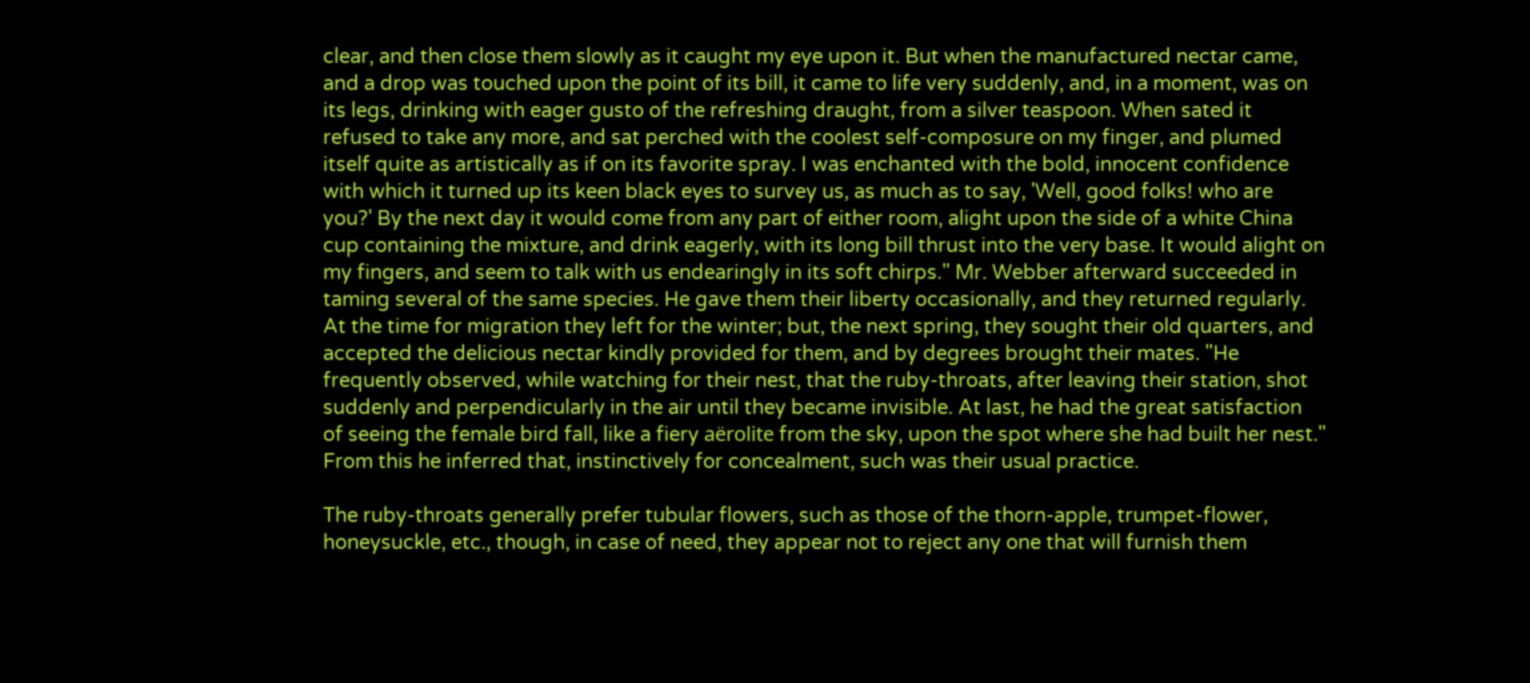clear, and then close them slowly as it caught my eye upon it. But when the manufactured nectar came, and a drop was touched upon the point of its bill, it came to life very suddenly, and, in a moment, was on its legs, drinking with eager gusto of the refreshing draught, from a silver teaspoon. When sated it refused to take any more, and sat perched with the coolest self-composure on my finger, and plumed itself quite as artistically as if on its favorite spray. I was enchanted with the bold, innocent confidence with which it turned up its keen black eyes to survey us, as much as to say, 'Well, good folks! who are you?' By the next day it would come from any part of either room, alight upon the side of a white China cup containing the mixture, and drink eagerly, with its long bill thrust into the very base. It would alight on my fingers, and seem to talk with us endearingly in its soft chirps." Mr. Webber afterward succeeded in taming several of the same species. He gave them their liberty occasionally, and they returned regularly. At the time for migration they left for the winter; but, the next spring, they sought their old quarters, and accepted the delicious nectar kindly provided for them, and by degrees brought their mates. "He frequently observed, while watching for their nest, that the ruby-throats, after leaving their station, shot suddenly and perpendicularly in the air until they became invisible. At last, he had the great satisfaction of seeing the female bird fall, like a fiery aërolite from the sky, upon the spot where she had built her nest." From this he inferred that, instinctively for concealment, such was their usual practice.

The ruby-throats generally prefer tubular flowers, such as those of the thorn-apple, trumpet-flower, honeysuckle, etc., though, in case of need, they appear not to reject any one that will furnish them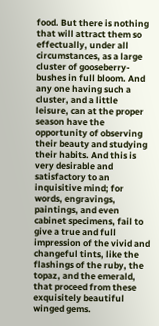food. But there is nothing that will attract them so effectually, under all circumstances, as a large cluster of gooseberry-bushes in full bloom. And any one having such a cluster, and a little leisure, can at the proper season have the opportunity of observing their beauty and studying their habits. And this is very desirable and satisfactory to an inquisitive mind; for words, engravings, paintings, and even cabinet specimens, fail to give a true and full impression of the vivid and changeful tints, like the flashings of the ruby, the topaz, and the emerald, that proceed from these exquisitely beautiful winged gems.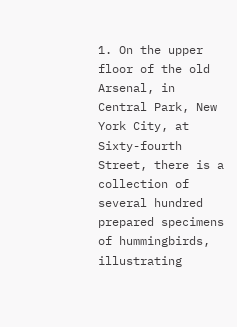1. On the upper floor of the old Arsenal, in Central Park, New York City, at Sixty-fourth Street, there is a collection of several hundred prepared specimens of hummingbirds, illustrating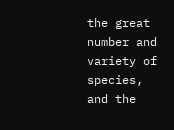the great number and variety of species, and the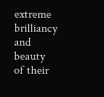extreme brilliancy and beauty of their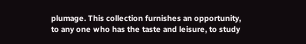plumage. This collection furnishes an opportunity, to any one who has the taste and leisure, to study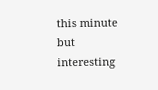this minute but interesting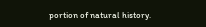portion of natural history.